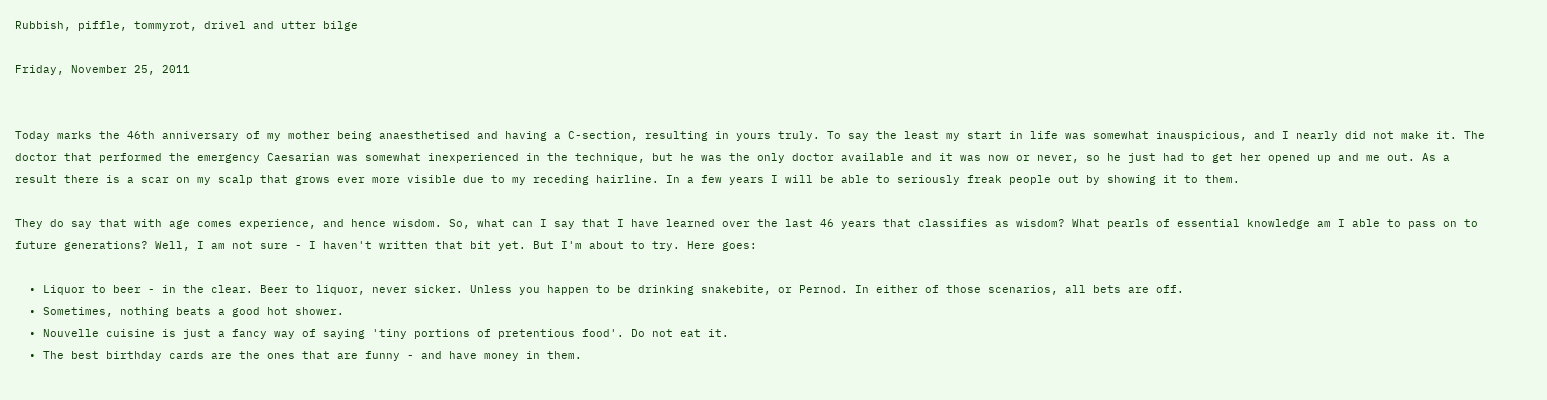Rubbish, piffle, tommyrot, drivel and utter bilge

Friday, November 25, 2011


Today marks the 46th anniversary of my mother being anaesthetised and having a C-section, resulting in yours truly. To say the least my start in life was somewhat inauspicious, and I nearly did not make it. The doctor that performed the emergency Caesarian was somewhat inexperienced in the technique, but he was the only doctor available and it was now or never, so he just had to get her opened up and me out. As a result there is a scar on my scalp that grows ever more visible due to my receding hairline. In a few years I will be able to seriously freak people out by showing it to them.

They do say that with age comes experience, and hence wisdom. So, what can I say that I have learned over the last 46 years that classifies as wisdom? What pearls of essential knowledge am I able to pass on to future generations? Well, I am not sure - I haven't written that bit yet. But I'm about to try. Here goes:

  • Liquor to beer - in the clear. Beer to liquor, never sicker. Unless you happen to be drinking snakebite, or Pernod. In either of those scenarios, all bets are off.
  • Sometimes, nothing beats a good hot shower.
  • Nouvelle cuisine is just a fancy way of saying 'tiny portions of pretentious food'. Do not eat it.
  • The best birthday cards are the ones that are funny - and have money in them.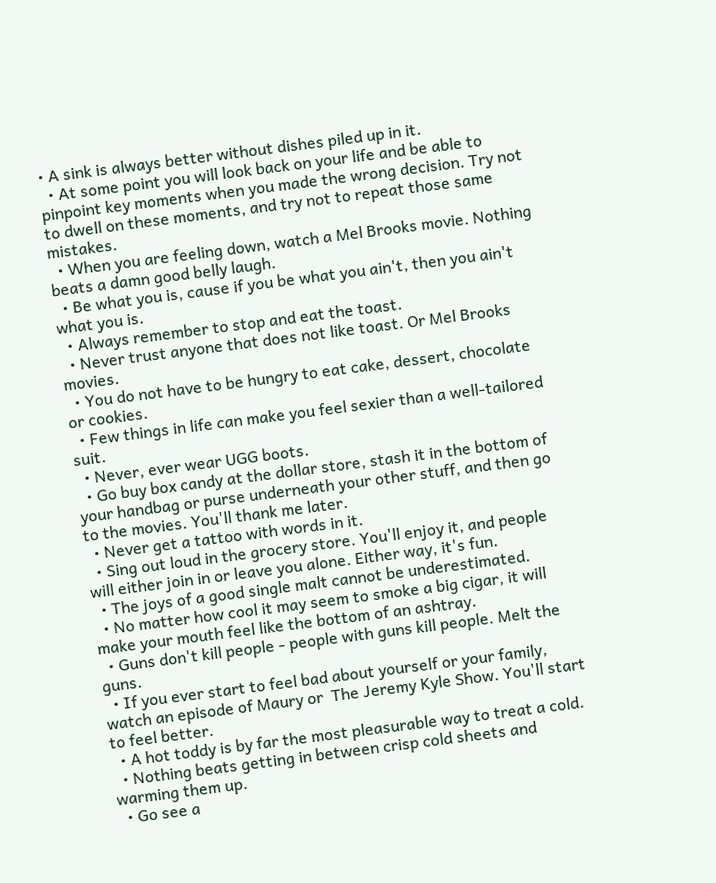• A sink is always better without dishes piled up in it.
  • At some point you will look back on your life and be able to pinpoint key moments when you made the wrong decision. Try not to dwell on these moments, and try not to repeat those same mistakes.
  • When you are feeling down, watch a Mel Brooks movie. Nothing beats a damn good belly laugh.
  • Be what you is, cause if you be what you ain't, then you ain't what you is.
  • Always remember to stop and eat the toast.
  • Never trust anyone that does not like toast. Or Mel Brooks movies.
  • You do not have to be hungry to eat cake, dessert, chocolate or cookies.
  • Few things in life can make you feel sexier than a well-tailored suit.
  • Never, ever wear UGG boots.
  • Go buy box candy at the dollar store, stash it in the bottom of your handbag or purse underneath your other stuff, and then go to the movies. You'll thank me later.
  • Never get a tattoo with words in it.
  • Sing out loud in the grocery store. You'll enjoy it, and people will either join in or leave you alone. Either way, it's fun.
  • The joys of a good single malt cannot be underestimated.
  • No matter how cool it may seem to smoke a big cigar, it will make your mouth feel like the bottom of an ashtray.
  • Guns don't kill people - people with guns kill people. Melt the guns.
  • If you ever start to feel bad about yourself or your family, watch an episode of Maury or  The Jeremy Kyle Show. You'll start to feel better.
  • A hot toddy is by far the most pleasurable way to treat a cold.
  • Nothing beats getting in between crisp cold sheets and warming them up.
  • Go see a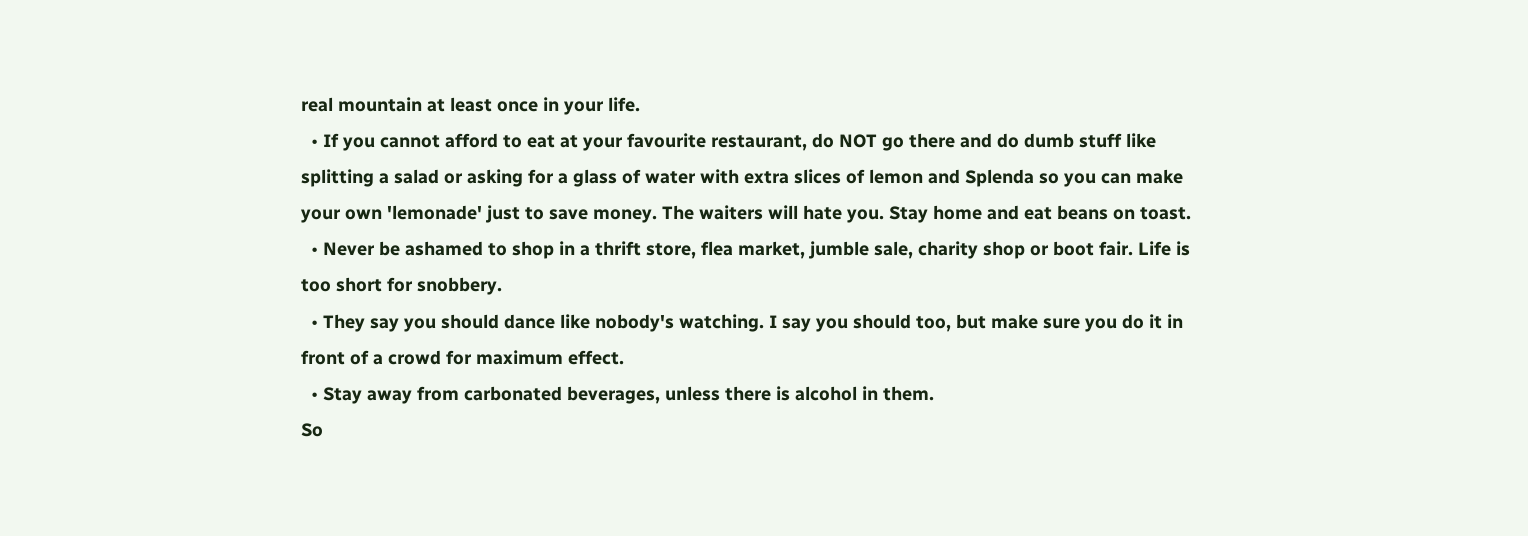real mountain at least once in your life.
  • If you cannot afford to eat at your favourite restaurant, do NOT go there and do dumb stuff like splitting a salad or asking for a glass of water with extra slices of lemon and Splenda so you can make your own 'lemonade' just to save money. The waiters will hate you. Stay home and eat beans on toast.
  • Never be ashamed to shop in a thrift store, flea market, jumble sale, charity shop or boot fair. Life is too short for snobbery.
  • They say you should dance like nobody's watching. I say you should too, but make sure you do it in front of a crowd for maximum effect.
  • Stay away from carbonated beverages, unless there is alcohol in them.
So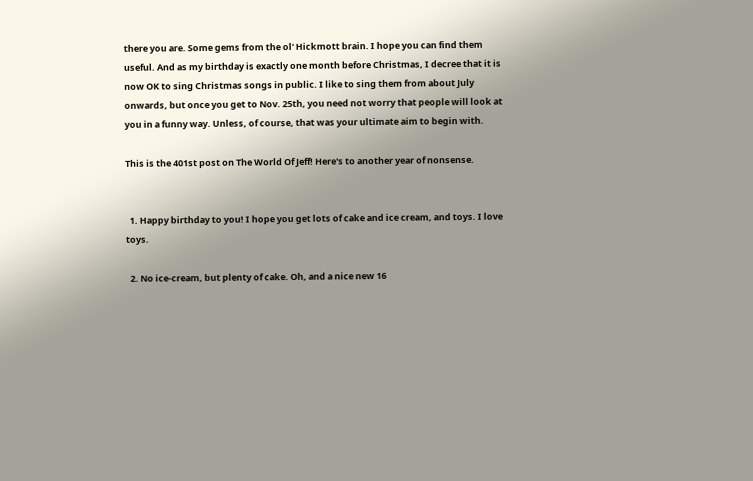there you are. Some gems from the ol' Hickmott brain. I hope you can find them useful. And as my birthday is exactly one month before Christmas, I decree that it is now OK to sing Christmas songs in public. I like to sing them from about July onwards, but once you get to Nov. 25th, you need not worry that people will look at you in a funny way. Unless, of course, that was your ultimate aim to begin with.

This is the 401st post on The World Of Jeff! Here's to another year of nonsense.


  1. Happy birthday to you! I hope you get lots of cake and ice cream, and toys. I love toys.

  2. No ice-cream, but plenty of cake. Oh, and a nice new 16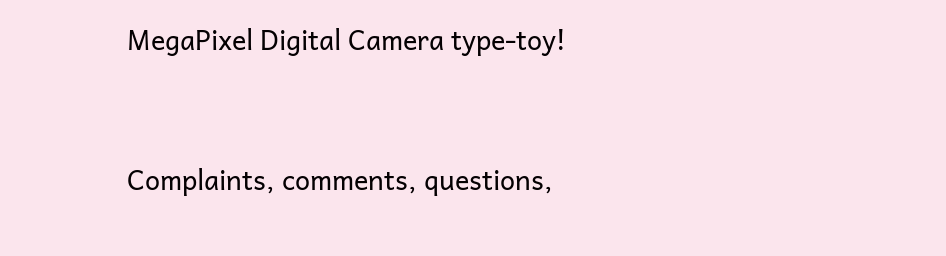MegaPixel Digital Camera type-toy!


Complaints, comments, questions,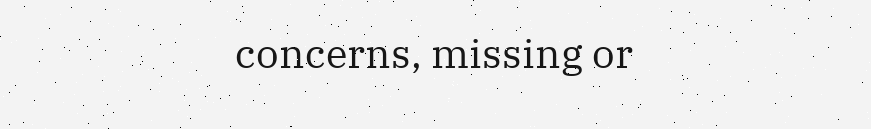concerns, missing or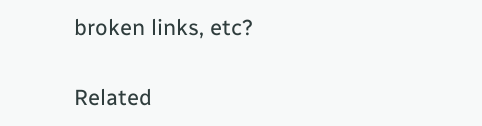broken links, etc?

Related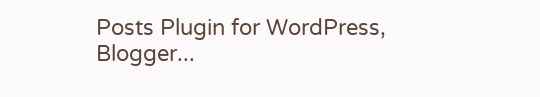Posts Plugin for WordPress, Blogger...